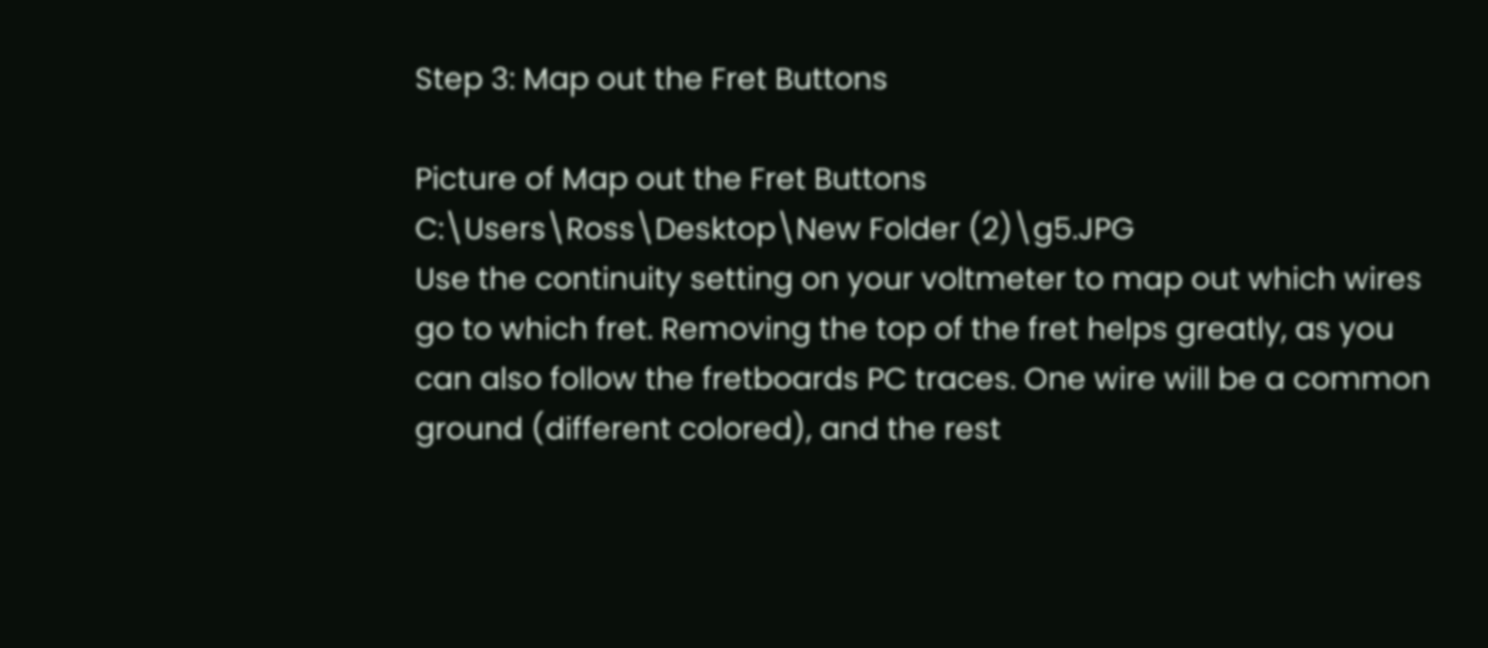Step 3: Map out the Fret Buttons

Picture of Map out the Fret Buttons
C:\Users\Ross\Desktop\New Folder (2)\g5.JPG
Use the continuity setting on your voltmeter to map out which wires go to which fret. Removing the top of the fret helps greatly, as you can also follow the fretboards PC traces. One wire will be a common ground (different colored), and the rest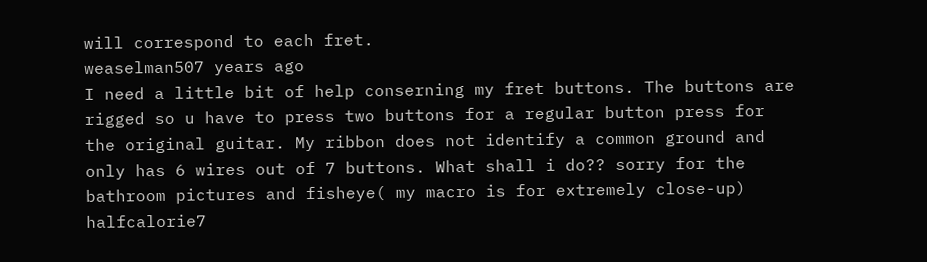will correspond to each fret.
weaselman507 years ago
I need a little bit of help conserning my fret buttons. The buttons are rigged so u have to press two buttons for a regular button press for the original guitar. My ribbon does not identify a common ground and only has 6 wires out of 7 buttons. What shall i do?? sorry for the bathroom pictures and fisheye( my macro is for extremely close-up)
halfcalorie7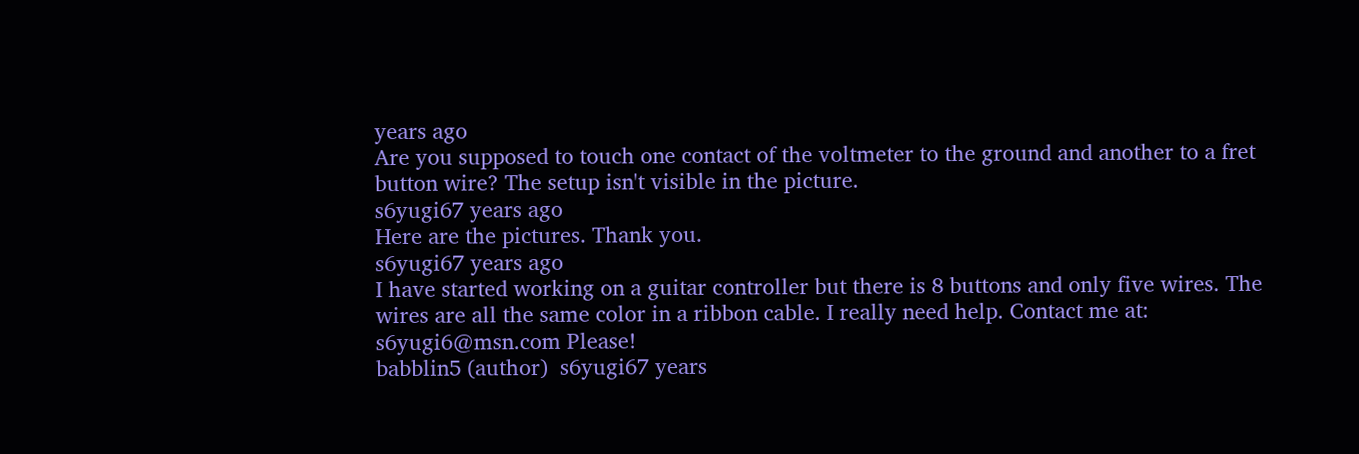years ago
Are you supposed to touch one contact of the voltmeter to the ground and another to a fret button wire? The setup isn't visible in the picture.
s6yugi67 years ago
Here are the pictures. Thank you.
s6yugi67 years ago
I have started working on a guitar controller but there is 8 buttons and only five wires. The wires are all the same color in a ribbon cable. I really need help. Contact me at: s6yugi6@msn.com Please!
babblin5 (author)  s6yugi67 years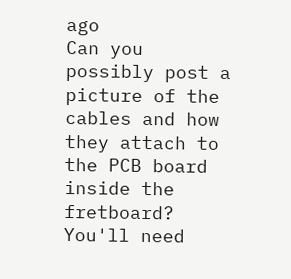ago
Can you possibly post a picture of the cables and how they attach to the PCB board inside the fretboard? You'll need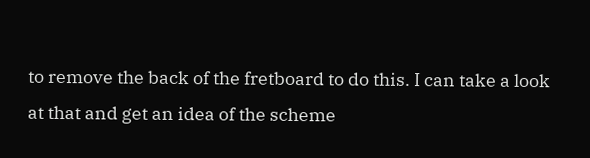to remove the back of the fretboard to do this. I can take a look at that and get an idea of the scheme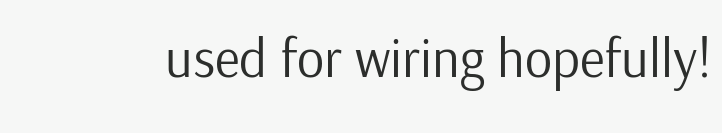used for wiring hopefully!